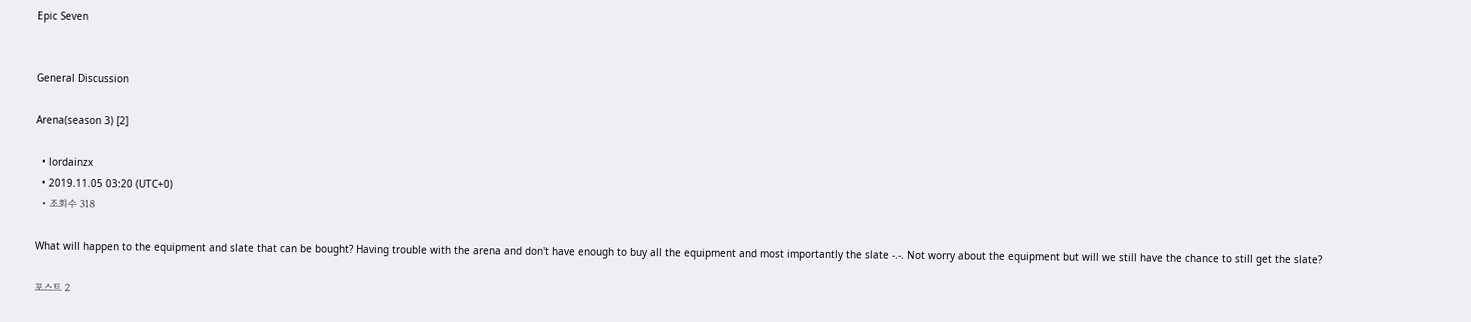Epic Seven


General Discussion

Arena(season 3) [2]

  • lordainzx
  • 2019.11.05 03:20 (UTC+0)
  • 조회수 318

What will happen to the equipment and slate that can be bought? Having trouble with the arena and don't have enough to buy all the equipment and most importantly the slate -.-. Not worry about the equipment but will we still have the chance to still get the slate?

포스트 2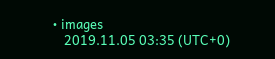• images
    2019.11.05 03:35 (UTC+0)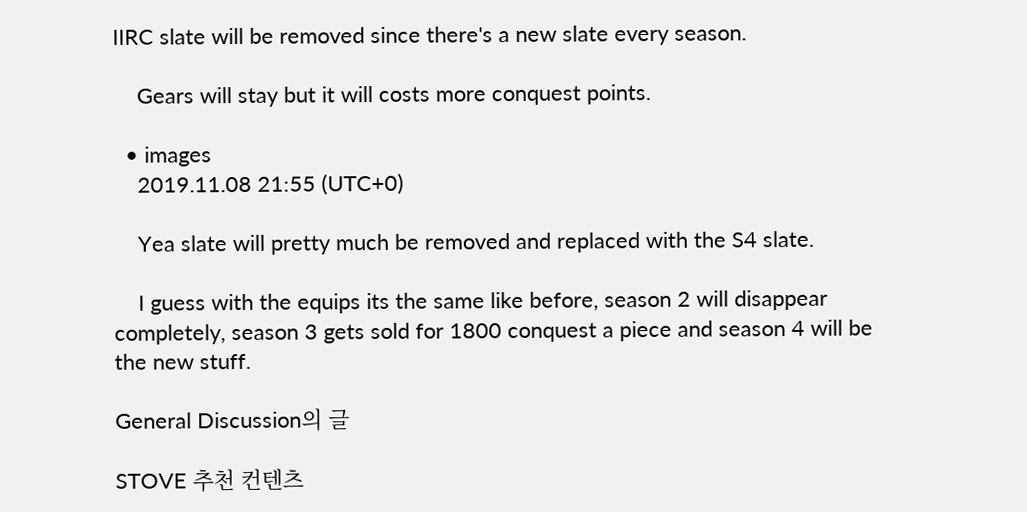IIRC slate will be removed since there's a new slate every season.

    Gears will stay but it will costs more conquest points.

  • images
    2019.11.08 21:55 (UTC+0)

    Yea slate will pretty much be removed and replaced with the S4 slate.

    I guess with the equips its the same like before, season 2 will disappear completely, season 3 gets sold for 1800 conquest a piece and season 4 will be the new stuff.

General Discussion의 글

STOVE 추천 컨텐츠